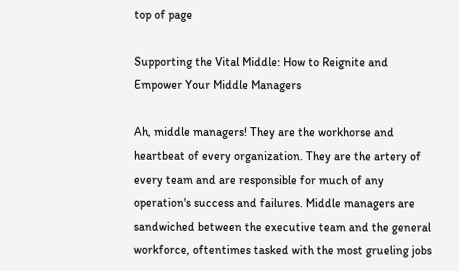top of page

Supporting the Vital Middle: How to Reignite and Empower Your Middle Managers

Ah, middle managers! They are the workhorse and heartbeat of every organization. They are the artery of every team and are responsible for much of any operation's success and failures. Middle managers are sandwiched between the executive team and the general workforce, oftentimes tasked with the most grueling jobs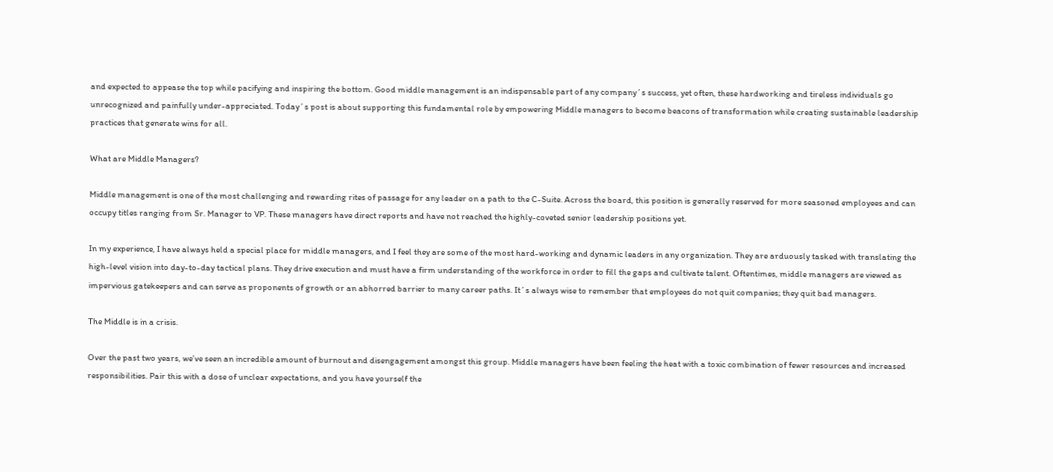and expected to appease the top while pacifying and inspiring the bottom. Good middle management is an indispensable part of any company´s success, yet often, these hardworking and tireless individuals go unrecognized and painfully under-appreciated. Today´s post is about supporting this fundamental role by empowering Middle managers to become beacons of transformation while creating sustainable leadership practices that generate wins for all.

What are Middle Managers?

Middle management is one of the most challenging and rewarding rites of passage for any leader on a path to the C-Suite. Across the board, this position is generally reserved for more seasoned employees and can occupy titles ranging from Sr. Manager to VP. These managers have direct reports and have not reached the highly-coveted senior leadership positions yet.

In my experience, I have always held a special place for middle managers, and I feel they are some of the most hard-working and dynamic leaders in any organization. They are arduously tasked with translating the high-level vision into day-to-day tactical plans. They drive execution and must have a firm understanding of the workforce in order to fill the gaps and cultivate talent. Oftentimes, middle managers are viewed as impervious gatekeepers and can serve as proponents of growth or an abhorred barrier to many career paths. It´s always wise to remember that employees do not quit companies; they quit bad managers.

The Middle is in a crisis.

Over the past two years, we’ve seen an incredible amount of burnout and disengagement amongst this group. Middle managers have been feeling the heat with a toxic combination of fewer resources and increased responsibilities. Pair this with a dose of unclear expectations, and you have yourself the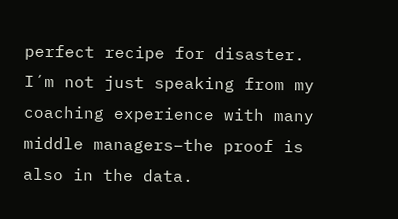perfect recipe for disaster. I´m not just speaking from my coaching experience with many middle managers–the proof is also in the data.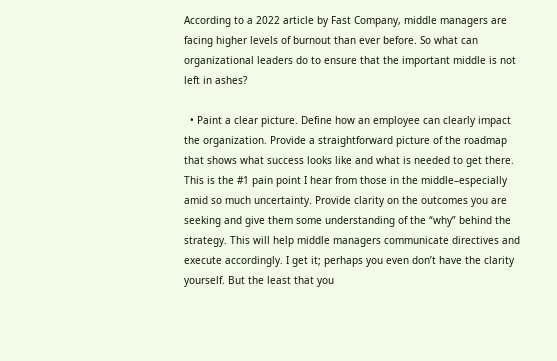According to a 2022 article by Fast Company, middle managers are facing higher levels of burnout than ever before. So what can organizational leaders do to ensure that the important middle is not left in ashes?

  • Paint a clear picture. Define how an employee can clearly impact the organization. Provide a straightforward picture of the roadmap that shows what success looks like and what is needed to get there. This is the #1 pain point I hear from those in the middle–especially amid so much uncertainty. Provide clarity on the outcomes you are seeking and give them some understanding of the “why” behind the strategy. This will help middle managers communicate directives and execute accordingly. I get it; perhaps you even don’t have the clarity yourself. But the least that you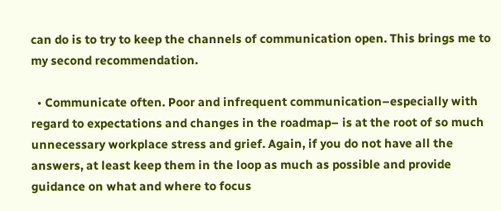can do is to try to keep the channels of communication open. This brings me to my second recommendation.

  • Communicate often. Poor and infrequent communication–especially with regard to expectations and changes in the roadmap– is at the root of so much unnecessary workplace stress and grief. Again, if you do not have all the answers, at least keep them in the loop as much as possible and provide guidance on what and where to focus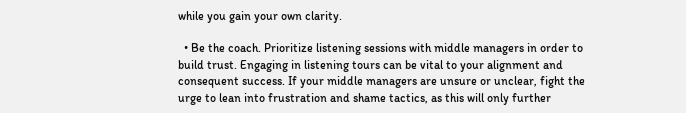while you gain your own clarity.

  • Be the coach. Prioritize listening sessions with middle managers in order to build trust. Engaging in listening tours can be vital to your alignment and consequent success. If your middle managers are unsure or unclear, fight the urge to lean into frustration and shame tactics, as this will only further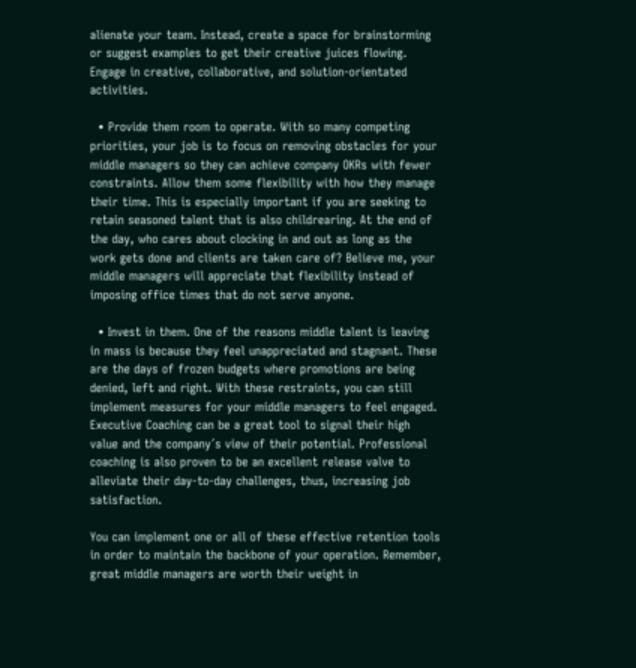alienate your team. Instead, create a space for brainstorming or suggest examples to get their creative juices flowing. Engage in creative, collaborative, and solution-orientated activities.

  • Provide them room to operate. With so many competing priorities, your job is to focus on removing obstacles for your middle managers so they can achieve company OKRs with fewer constraints. Allow them some flexibility with how they manage their time. This is especially important if you are seeking to retain seasoned talent that is also childrearing. At the end of the day, who cares about clocking in and out as long as the work gets done and clients are taken care of? Believe me, your middle managers will appreciate that flexibility instead of imposing office times that do not serve anyone.

  • Invest in them. One of the reasons middle talent is leaving in mass is because they feel unappreciated and stagnant. These are the days of frozen budgets where promotions are being denied, left and right. With these restraints, you can still implement measures for your middle managers to feel engaged. Executive Coaching can be a great tool to signal their high value and the company´s view of their potential. Professional coaching is also proven to be an excellent release valve to alleviate their day-to-day challenges, thus, increasing job satisfaction.

You can implement one or all of these effective retention tools in order to maintain the backbone of your operation. Remember, great middle managers are worth their weight in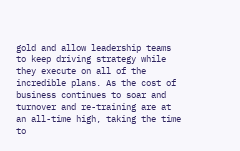gold and allow leadership teams to keep driving strategy while they execute on all of the incredible plans. As the cost of business continues to soar and turnover and re-training are at an all-time high, taking the time to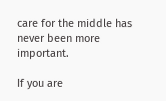care for the middle has never been more important.

If you are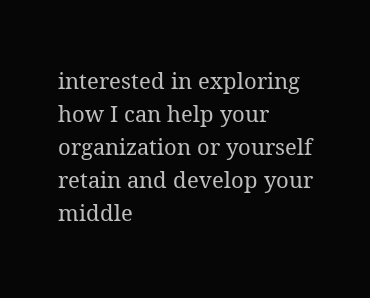interested in exploring how I can help your organization or yourself retain and develop your middle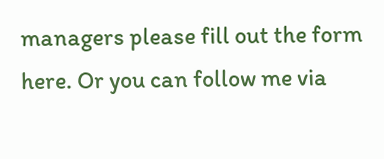managers please fill out the form here. Or you can follow me via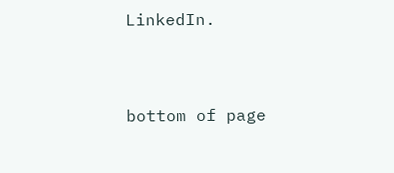LinkedIn.


bottom of page